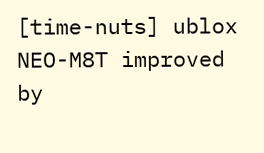[time-nuts] ublox NEO-M8T improved by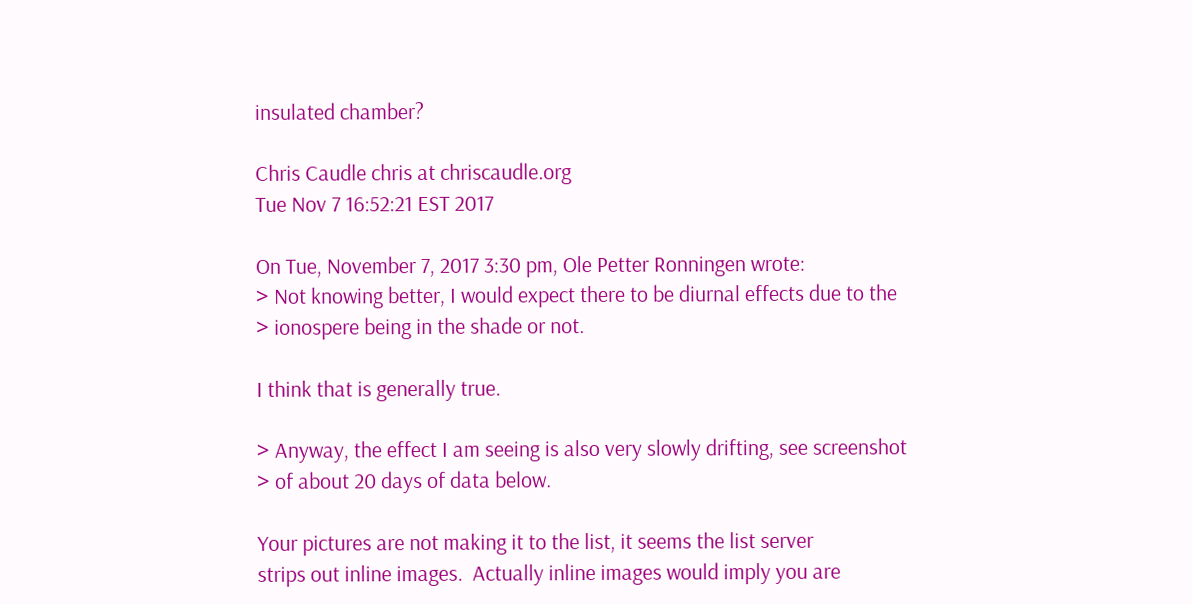insulated chamber?

Chris Caudle chris at chriscaudle.org
Tue Nov 7 16:52:21 EST 2017

On Tue, November 7, 2017 3:30 pm, Ole Petter Ronningen wrote:
> Not knowing better, I would expect there to be diurnal effects due to the
> ionospere being in the shade or not.

I think that is generally true.

> Anyway, the effect I am seeing is also very slowly drifting, see screenshot
> of about 20 days of data below.

Your pictures are not making it to the list, it seems the list server
strips out inline images.  Actually inline images would imply you are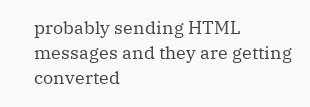probably sending HTML messages and they are getting converted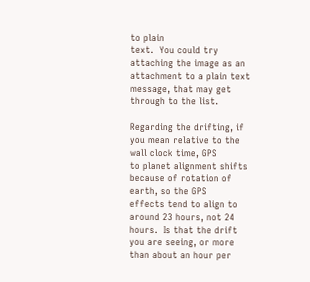to plain
text.  You could try attaching the image as an attachment to a plain text
message, that may get through to the list.

Regarding the drifting, if you mean relative to the wall clock time, GPS
to planet alignment shifts because of rotation of earth, so the GPS
effects tend to align to around 23 hours, not 24 hours.  Is that the drift
you are seeing, or more than about an hour per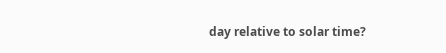day relative to solar time?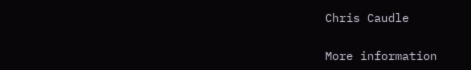Chris Caudle

More information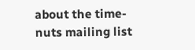about the time-nuts mailing list